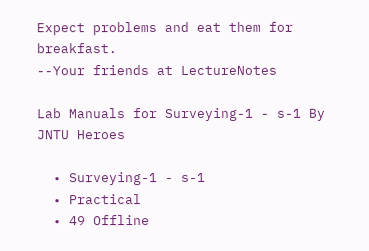Expect problems and eat them for breakfast.
--Your friends at LectureNotes

Lab Manuals for Surveying-1 - s-1 By JNTU Heroes

  • Surveying-1 - s-1
  • Practical
  • 49 Offline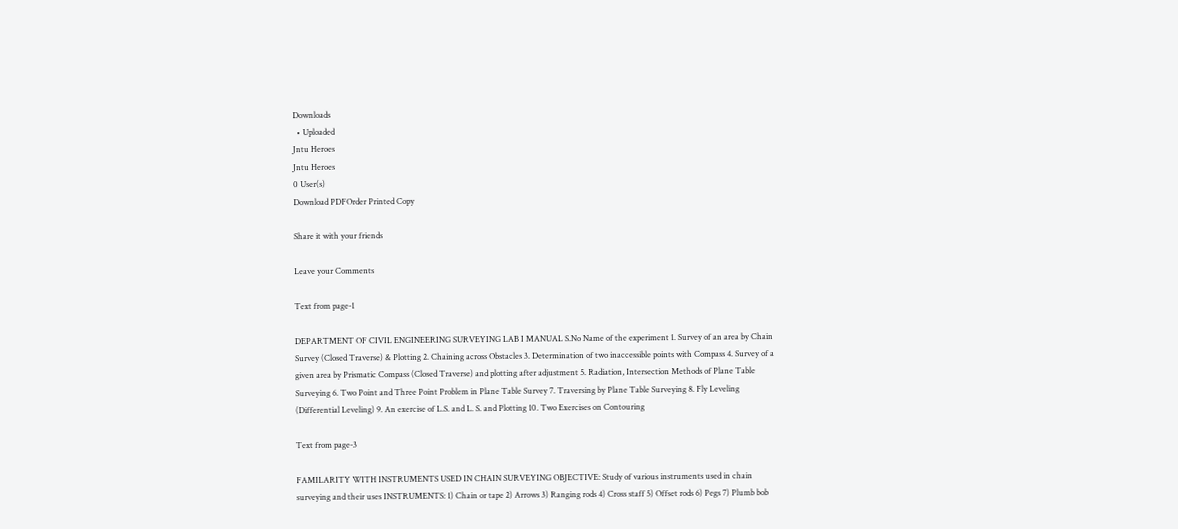Downloads
  • Uploaded
Jntu Heroes
Jntu Heroes
0 User(s)
Download PDFOrder Printed Copy

Share it with your friends

Leave your Comments

Text from page-1

DEPARTMENT OF CIVIL ENGINEERING SURVEYING LAB I MANUAL S.No Name of the experiment 1. Survey of an area by Chain Survey (Closed Traverse) & Plotting 2. Chaining across Obstacles 3. Determination of two inaccessible points with Compass 4. Survey of a given area by Prismatic Compass (Closed Traverse) and plotting after adjustment 5. Radiation, Intersection Methods of Plane Table Surveying 6. Two Point and Three Point Problem in Plane Table Survey 7. Traversing by Plane Table Surveying 8. Fly Leveling (Differential Leveling) 9. An exercise of L.S. and L. S. and Plotting 10. Two Exercises on Contouring

Text from page-3

FAMILARITY WITH INSTRUMENTS USED IN CHAIN SURVEYING OBJECTIVE: Study of various instruments used in chain surveying and their uses INSTRUMENTS: 1) Chain or tape 2) Arrows 3) Ranging rods 4) Cross staff 5) Offset rods 6) Pegs 7) Plumb bob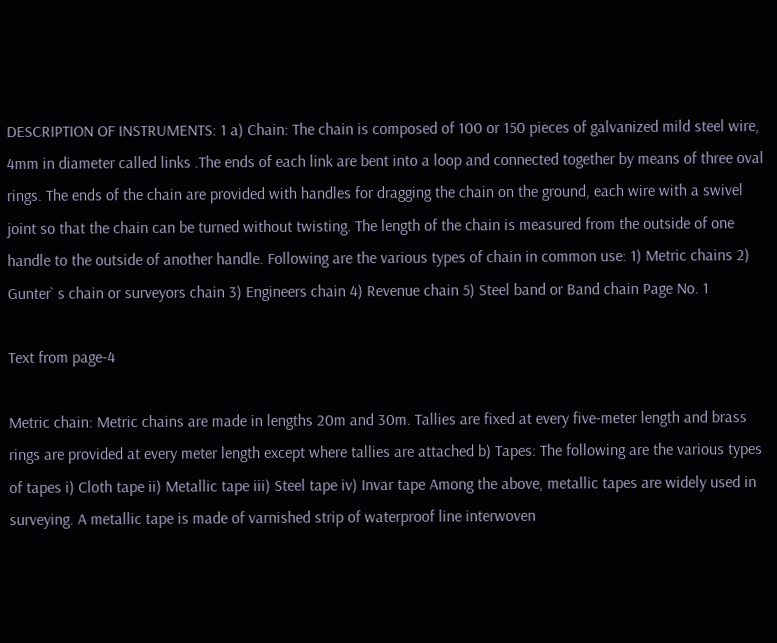DESCRIPTION OF INSTRUMENTS: 1 a) Chain: The chain is composed of 100 or 150 pieces of galvanized mild steel wire, 4mm in diameter called links .The ends of each link are bent into a loop and connected together by means of three oval rings. The ends of the chain are provided with handles for dragging the chain on the ground, each wire with a swivel joint so that the chain can be turned without twisting. The length of the chain is measured from the outside of one handle to the outside of another handle. Following are the various types of chain in common use: 1) Metric chains 2) Gunter` s chain or surveyors chain 3) Engineers chain 4) Revenue chain 5) Steel band or Band chain Page No. 1

Text from page-4

Metric chain: Metric chains are made in lengths 20m and 30m. Tallies are fixed at every five-meter length and brass rings are provided at every meter length except where tallies are attached b) Tapes: The following are the various types of tapes i) Cloth tape ii) Metallic tape iii) Steel tape iv) Invar tape Among the above, metallic tapes are widely used in surveying. A metallic tape is made of varnished strip of waterproof line interwoven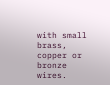with small brass, copper or bronze wires.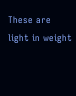These are light in weight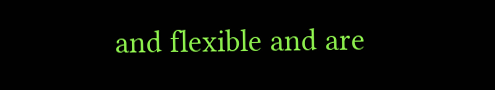and flexible and are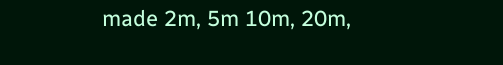made 2m, 5m 10m, 20m,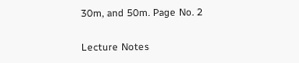30m, and 50m. Page No. 2

Lecture Notes